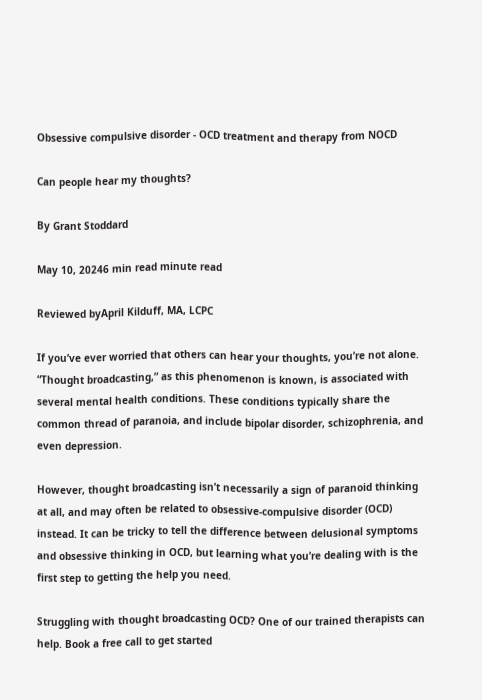Obsessive compulsive disorder - OCD treatment and therapy from NOCD

Can people hear my thoughts?

By Grant Stoddard

May 10, 20246 min read minute read

Reviewed byApril Kilduff, MA, LCPC

If you’ve ever worried that others can hear your thoughts, you’re not alone. “Thought broadcasting,” as this phenomenon is known, is associated with several mental health conditions. These conditions typically share the common thread of paranoia, and include bipolar disorder, schizophrenia, and even depression.

However, thought broadcasting isn’t necessarily a sign of paranoid thinking at all, and may often be related to obsessive-compulsive disorder (OCD) instead. It can be tricky to tell the difference between delusional symptoms and obsessive thinking in OCD, but learning what you’re dealing with is the first step to getting the help you need.

Struggling with thought broadcasting OCD? One of our trained therapists can help. Book a free call to get started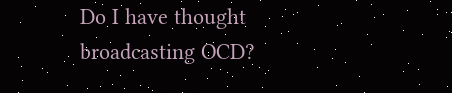Do I have thought broadcasting OCD?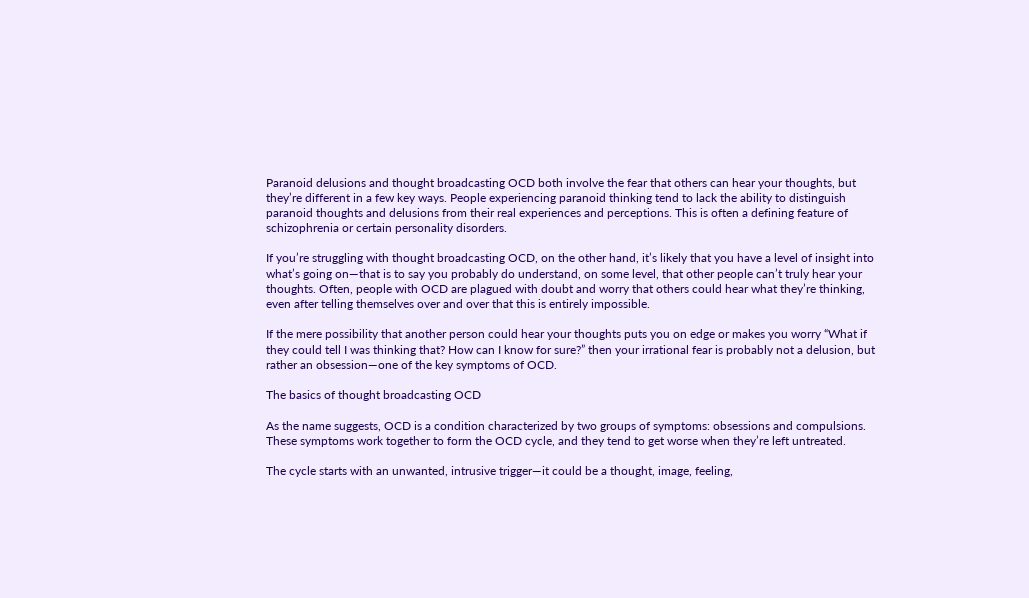Paranoid delusions and thought broadcasting OCD both involve the fear that others can hear your thoughts, but they’re different in a few key ways. People experiencing paranoid thinking tend to lack the ability to distinguish paranoid thoughts and delusions from their real experiences and perceptions. This is often a defining feature of schizophrenia or certain personality disorders.

If you’re struggling with thought broadcasting OCD, on the other hand, it’s likely that you have a level of insight into what’s going on—that is to say you probably do understand, on some level, that other people can’t truly hear your thoughts. Often, people with OCD are plagued with doubt and worry that others could hear what they’re thinking, even after telling themselves over and over that this is entirely impossible.

If the mere possibility that another person could hear your thoughts puts you on edge or makes you worry “What if they could tell I was thinking that? How can I know for sure?” then your irrational fear is probably not a delusion, but rather an obsession—one of the key symptoms of OCD.

The basics of thought broadcasting OCD

As the name suggests, OCD is a condition characterized by two groups of symptoms: obsessions and compulsions. These symptoms work together to form the OCD cycle, and they tend to get worse when they’re left untreated.

The cycle starts with an unwanted, intrusive trigger—it could be a thought, image, feeling,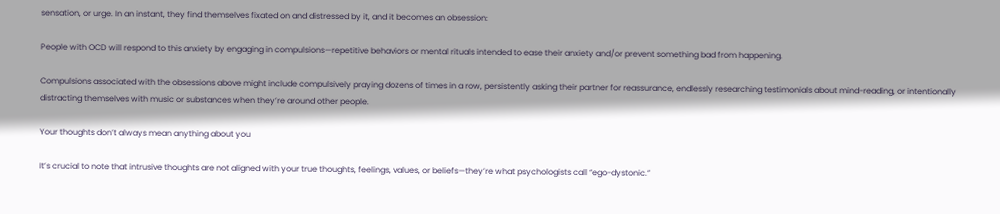sensation, or urge. In an instant, they find themselves fixated on and distressed by it, and it becomes an obsession:

People with OCD will respond to this anxiety by engaging in compulsions—repetitive behaviors or mental rituals intended to ease their anxiety and/or prevent something bad from happening.

Compulsions associated with the obsessions above might include compulsively praying dozens of times in a row, persistently asking their partner for reassurance, endlessly researching testimonials about mind-reading, or intentionally distracting themselves with music or substances when they’re around other people.

Your thoughts don’t always mean anything about you

It’s crucial to note that intrusive thoughts are not aligned with your true thoughts, feelings, values, or beliefs—they’re what psychologists call “ego-dystonic.”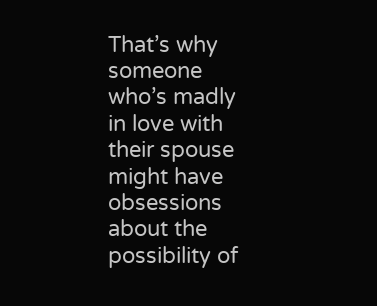That’s why someone who’s madly in love with their spouse might have obsessions about the possibility of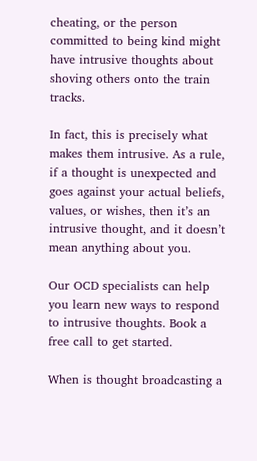cheating, or the person committed to being kind might have intrusive thoughts about shoving others onto the train tracks.

In fact, this is precisely what makes them intrusive. As a rule, if a thought is unexpected and goes against your actual beliefs, values, or wishes, then it’s an intrusive thought, and it doesn’t mean anything about you.

Our OCD specialists can help you learn new ways to respond to intrusive thoughts. Book a free call to get started.

When is thought broadcasting a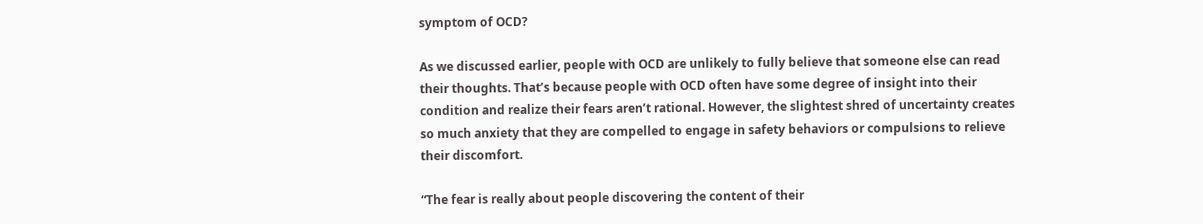symptom of OCD?

As we discussed earlier, people with OCD are unlikely to fully believe that someone else can read their thoughts. That’s because people with OCD often have some degree of insight into their condition and realize their fears aren’t rational. However, the slightest shred of uncertainty creates so much anxiety that they are compelled to engage in safety behaviors or compulsions to relieve their discomfort.

“The fear is really about people discovering the content of their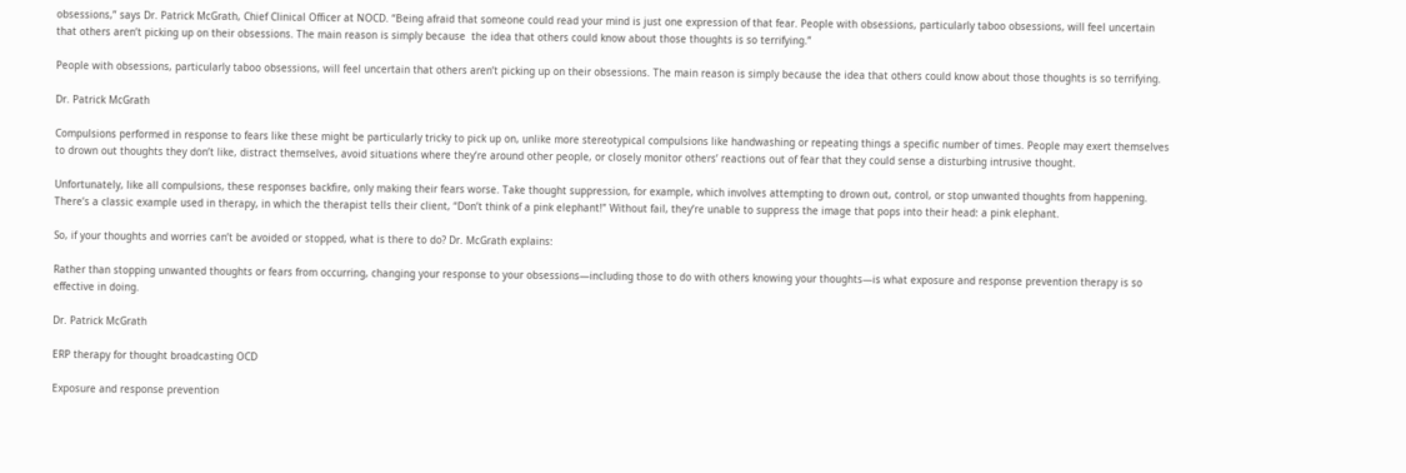obsessions,” says Dr. Patrick McGrath, Chief Clinical Officer at NOCD. “Being afraid that someone could read your mind is just one expression of that fear. People with obsessions, particularly taboo obsessions, will feel uncertain that others aren’t picking up on their obsessions. The main reason is simply because  the idea that others could know about those thoughts is so terrifying.”

People with obsessions, particularly taboo obsessions, will feel uncertain that others aren’t picking up on their obsessions. The main reason is simply because the idea that others could know about those thoughts is so terrifying.

Dr. Patrick McGrath

Compulsions performed in response to fears like these might be particularly tricky to pick up on, unlike more stereotypical compulsions like handwashing or repeating things a specific number of times. People may exert themselves to drown out thoughts they don’t like, distract themselves, avoid situations where they’re around other people, or closely monitor others’ reactions out of fear that they could sense a disturbing intrusive thought.

Unfortunately, like all compulsions, these responses backfire, only making their fears worse. Take thought suppression, for example, which involves attempting to drown out, control, or stop unwanted thoughts from happening. There’s a classic example used in therapy, in which the therapist tells their client, “Don’t think of a pink elephant!” Without fail, they’re unable to suppress the image that pops into their head: a pink elephant.

So, if your thoughts and worries can’t be avoided or stopped, what is there to do? Dr. McGrath explains:

Rather than stopping unwanted thoughts or fears from occurring, changing your response to your obsessions—including those to do with others knowing your thoughts—is what exposure and response prevention therapy is so effective in doing.

Dr. Patrick McGrath

ERP therapy for thought broadcasting OCD

Exposure and response prevention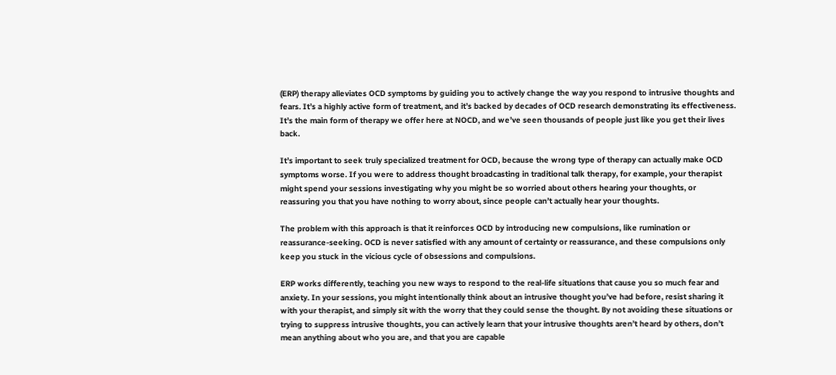(ERP) therapy alleviates OCD symptoms by guiding you to actively change the way you respond to intrusive thoughts and fears. It’s a highly active form of treatment, and it’s backed by decades of OCD research demonstrating its effectiveness. It’s the main form of therapy we offer here at NOCD, and we’ve seen thousands of people just like you get their lives back.

It’s important to seek truly specialized treatment for OCD, because the wrong type of therapy can actually make OCD symptoms worse. If you were to address thought broadcasting in traditional talk therapy, for example, your therapist might spend your sessions investigating why you might be so worried about others hearing your thoughts, or reassuring you that you have nothing to worry about, since people can’t actually hear your thoughts.

The problem with this approach is that it reinforces OCD by introducing new compulsions, like rumination or reassurance-seeking. OCD is never satisfied with any amount of certainty or reassurance, and these compulsions only keep you stuck in the vicious cycle of obsessions and compulsions.

ERP works differently, teaching you new ways to respond to the real-life situations that cause you so much fear and anxiety. In your sessions, you might intentionally think about an intrusive thought you’ve had before, resist sharing it with your therapist, and simply sit with the worry that they could sense the thought. By not avoiding these situations or trying to suppress intrusive thoughts, you can actively learn that your intrusive thoughts aren’t heard by others, don’t mean anything about who you are, and that you are capable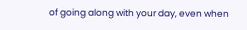of going along with your day, even when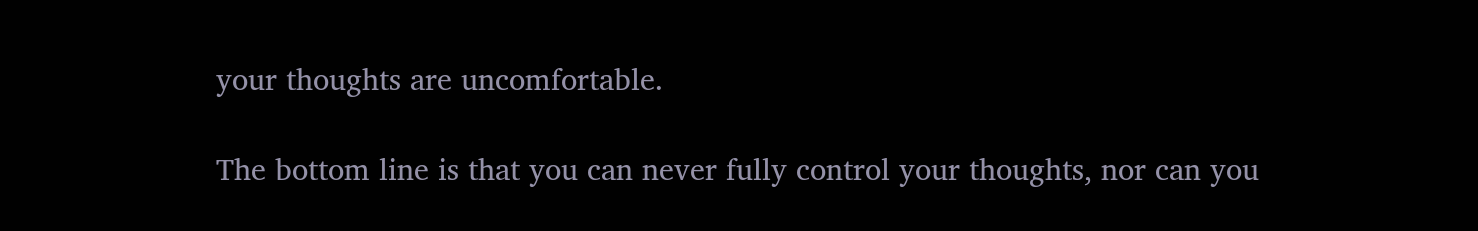your thoughts are uncomfortable.

The bottom line is that you can never fully control your thoughts, nor can you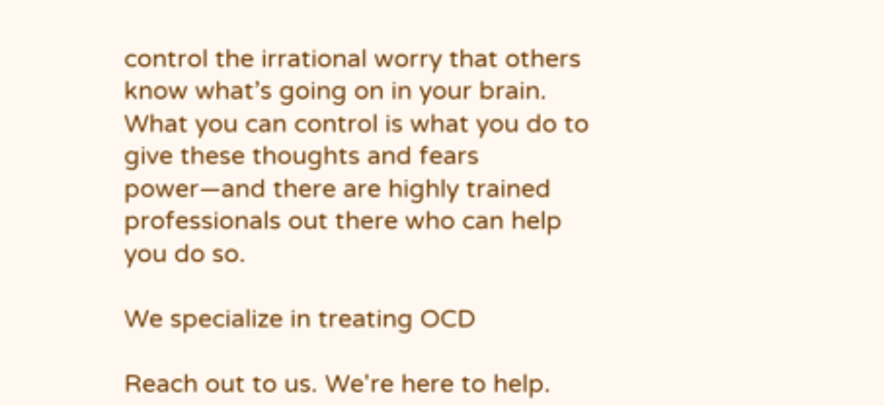control the irrational worry that others know what’s going on in your brain. What you can control is what you do to give these thoughts and fears power—and there are highly trained professionals out there who can help you do so.

We specialize in treating OCD

Reach out to us. We're here to help.